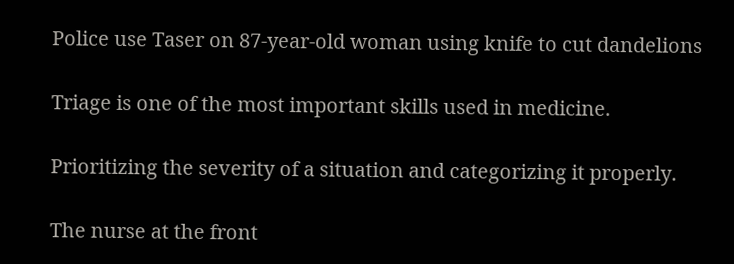Police use Taser on 87-year-old woman using knife to cut dandelions

Triage is one of the most important skills used in medicine.

Prioritizing the severity of a situation and categorizing it properly.

The nurse at the front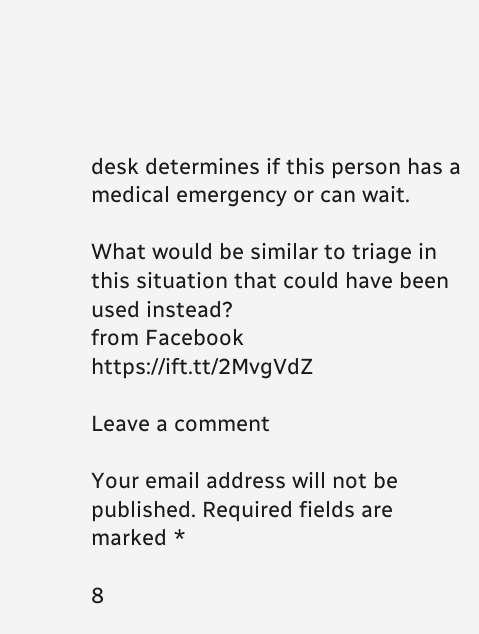desk determines if this person has a medical emergency or can wait.

What would be similar to triage in this situation that could have been used instead?
from Facebook https://ift.tt/2MvgVdZ

Leave a comment

Your email address will not be published. Required fields are marked *

8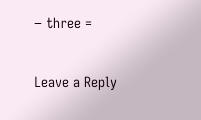− three =

Leave a Reply